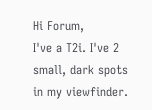Hi Forum,
I've a T2i. I've 2 small, dark spots in my viewfinder.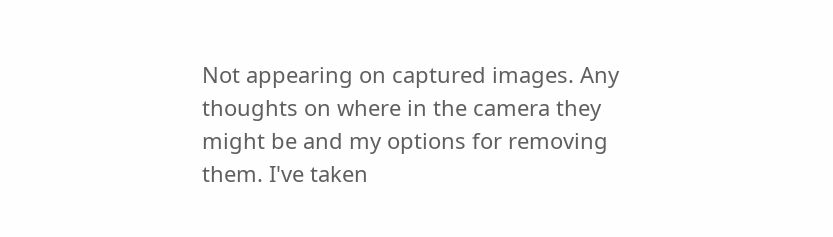Not appearing on captured images. Any thoughts on where in the camera they might be and my options for removing them. I've taken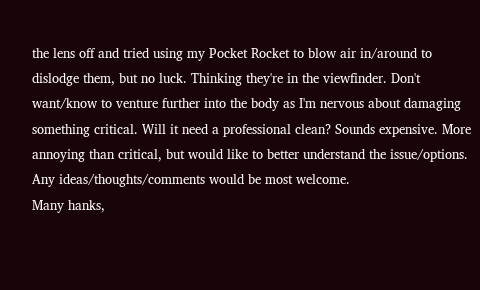the lens off and tried using my Pocket Rocket to blow air in/around to dislodge them, but no luck. Thinking they're in the viewfinder. Don't want/know to venture further into the body as I'm nervous about damaging something critical. Will it need a professional clean? Sounds expensive. More annoying than critical, but would like to better understand the issue/options.
Any ideas/thoughts/comments would be most welcome.
Many hanks,